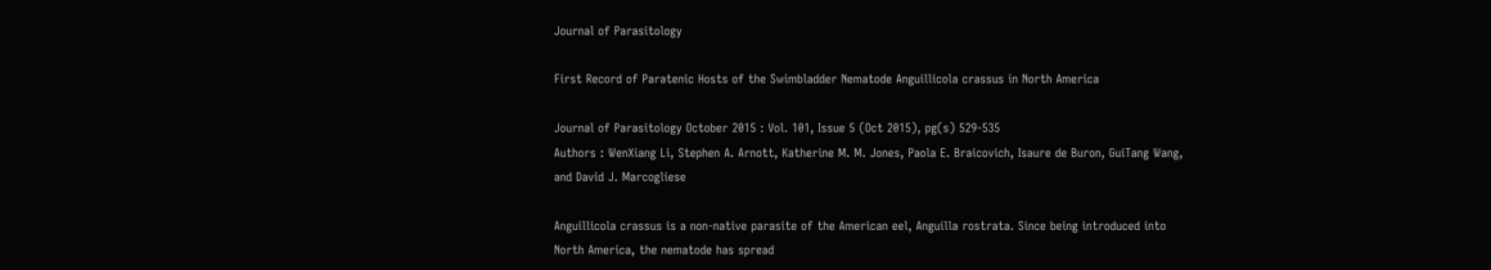Journal of Parasitology

First Record of Paratenic Hosts of the Swimbladder Nematode Anguillicola crassus in North America

Journal of Parasitology October 2015 : Vol. 101, Issue 5 (Oct 2015), pg(s) 529-535
Authors : WenXiang Li, Stephen A. Arnott, Katherine M. M. Jones, Paola E. Braicovich, Isaure de Buron, GuiTang Wang, and David J. Marcogliese

Anguillicola crassus is a non-native parasite of the American eel, Anguilla rostrata. Since being introduced into North America, the nematode has spread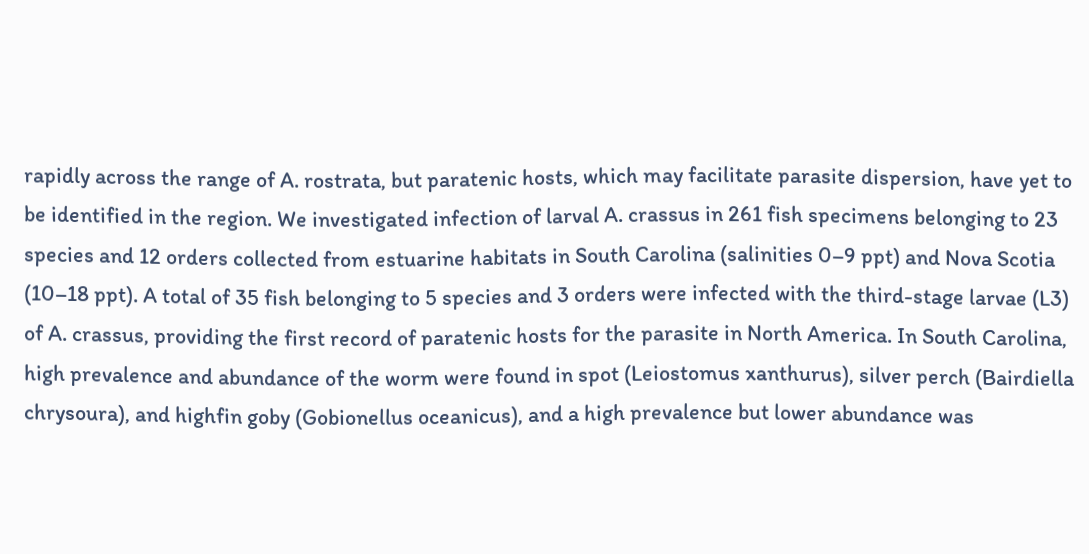rapidly across the range of A. rostrata, but paratenic hosts, which may facilitate parasite dispersion, have yet to be identified in the region. We investigated infection of larval A. crassus in 261 fish specimens belonging to 23 species and 12 orders collected from estuarine habitats in South Carolina (salinities 0–9 ppt) and Nova Scotia (10–18 ppt). A total of 35 fish belonging to 5 species and 3 orders were infected with the third-stage larvae (L3) of A. crassus, providing the first record of paratenic hosts for the parasite in North America. In South Carolina, high prevalence and abundance of the worm were found in spot (Leiostomus xanthurus), silver perch (Bairdiella chrysoura), and highfin goby (Gobionellus oceanicus), and a high prevalence but lower abundance was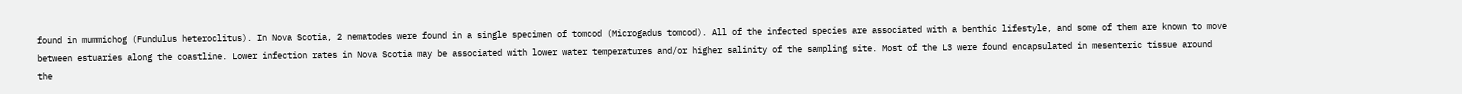found in mummichog (Fundulus heteroclitus). In Nova Scotia, 2 nematodes were found in a single specimen of tomcod (Microgadus tomcod). All of the infected species are associated with a benthic lifestyle, and some of them are known to move between estuaries along the coastline. Lower infection rates in Nova Scotia may be associated with lower water temperatures and/or higher salinity of the sampling site. Most of the L3 were found encapsulated in mesenteric tissue around the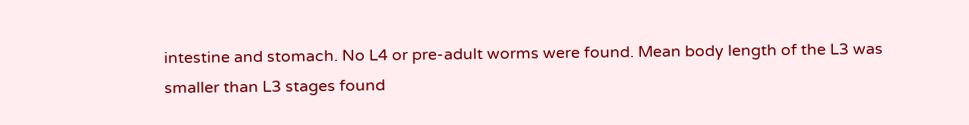intestine and stomach. No L4 or pre-adult worms were found. Mean body length of the L3 was smaller than L3 stages found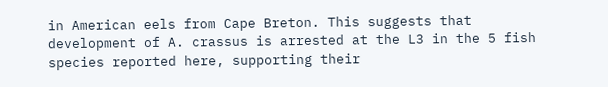in American eels from Cape Breton. This suggests that development of A. crassus is arrested at the L3 in the 5 fish species reported here, supporting their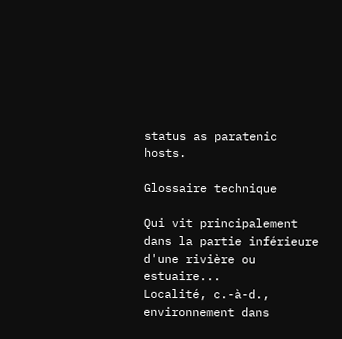status as paratenic hosts.

Glossaire technique

Qui vit principalement dans la partie inférieure d'une rivière ou estuaire...
Localité, c.-à-d., environnement dans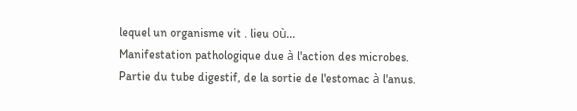lequel un organisme vit . lieu où...
Manifestation pathologique due à l'action des microbes.
Partie du tube digestif, de la sortie de l'estomac à l'anus.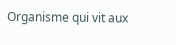Organisme qui vit aux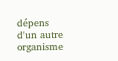dépens d'un autre organisme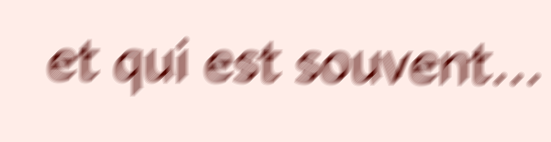et qui est souvent...